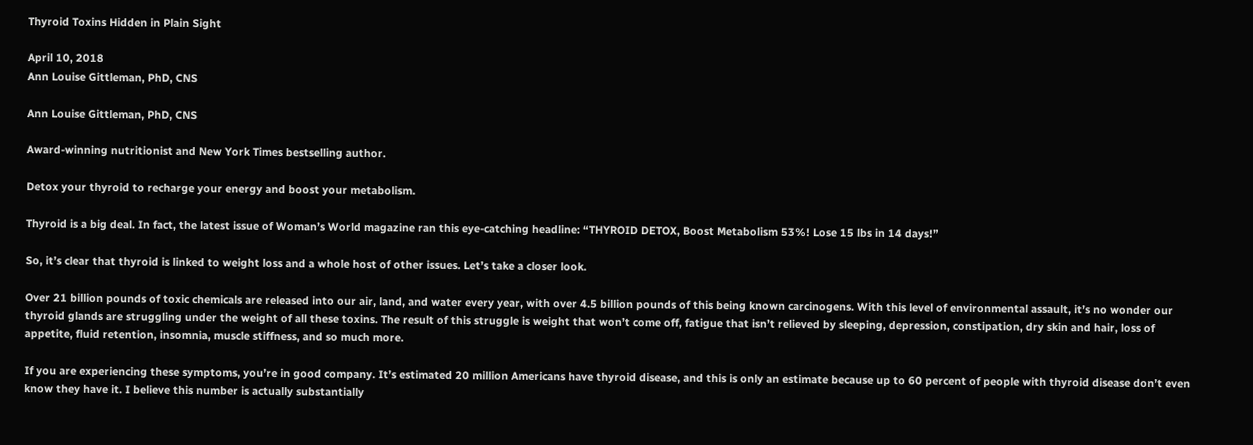Thyroid Toxins Hidden in Plain Sight

April 10, 2018
Ann Louise Gittleman, PhD, CNS

Ann Louise Gittleman, PhD, CNS

Award-winning nutritionist and New York Times bestselling author.

Detox your thyroid to recharge your energy and boost your metabolism.

Thyroid is a big deal. In fact, the latest issue of Woman’s World magazine ran this eye-catching headline: “THYROID DETOX, Boost Metabolism 53%! Lose 15 lbs in 14 days!”

So, it’s clear that thyroid is linked to weight loss and a whole host of other issues. Let’s take a closer look.

Over 21 billion pounds of toxic chemicals are released into our air, land, and water every year, with over 4.5 billion pounds of this being known carcinogens. With this level of environmental assault, it’s no wonder our thyroid glands are struggling under the weight of all these toxins. The result of this struggle is weight that won’t come off, fatigue that isn’t relieved by sleeping, depression, constipation, dry skin and hair, loss of appetite, fluid retention, insomnia, muscle stiffness, and so much more.

If you are experiencing these symptoms, you’re in good company. It’s estimated 20 million Americans have thyroid disease, and this is only an estimate because up to 60 percent of people with thyroid disease don’t even know they have it. I believe this number is actually substantially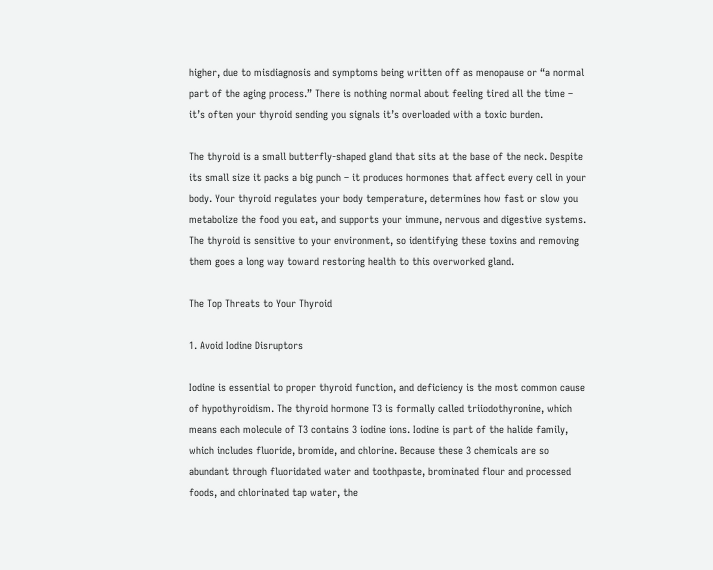higher, due to misdiagnosis and symptoms being written off as menopause or “a normal part of the aging process.” There is nothing normal about feeling tired all the time – it’s often your thyroid sending you signals it’s overloaded with a toxic burden.

The thyroid is a small butterfly-shaped gland that sits at the base of the neck. Despite its small size it packs a big punch – it produces hormones that affect every cell in your body. Your thyroid regulates your body temperature, determines how fast or slow you metabolize the food you eat, and supports your immune, nervous and digestive systems. The thyroid is sensitive to your environment, so identifying these toxins and removing them goes a long way toward restoring health to this overworked gland.

The Top Threats to Your Thyroid

1. Avoid Iodine Disruptors

Iodine is essential to proper thyroid function, and deficiency is the most common cause of hypothyroidism. The thyroid hormone T3 is formally called triiodothyronine, which means each molecule of T3 contains 3 iodine ions. Iodine is part of the halide family, which includes fluoride, bromide, and chlorine. Because these 3 chemicals are so abundant through fluoridated water and toothpaste, brominated flour and processed foods, and chlorinated tap water, the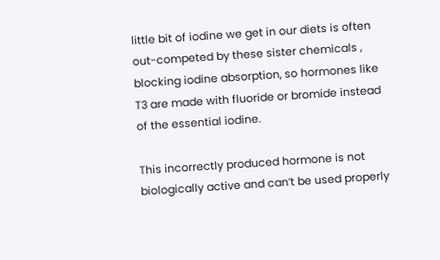little bit of iodine we get in our diets is often out-competed by these sister chemicals , blocking iodine absorption, so hormones like T3 are made with fluoride or bromide instead of the essential iodine.

This incorrectly produced hormone is not biologically active and can’t be used properly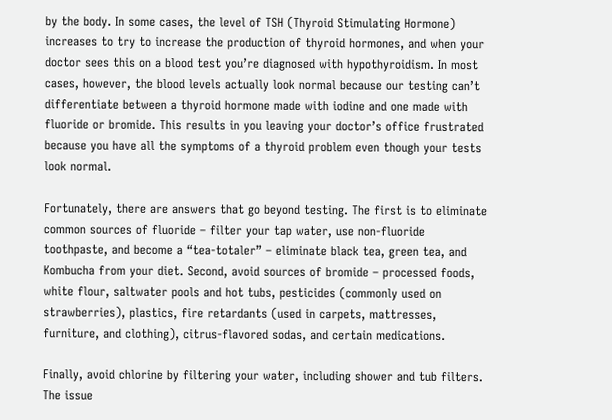by the body. In some cases, the level of TSH (Thyroid Stimulating Hormone) increases to try to increase the production of thyroid hormones, and when your doctor sees this on a blood test you’re diagnosed with hypothyroidism. In most cases, however, the blood levels actually look normal because our testing can’t differentiate between a thyroid hormone made with iodine and one made with fluoride or bromide. This results in you leaving your doctor’s office frustrated because you have all the symptoms of a thyroid problem even though your tests look normal.

Fortunately, there are answers that go beyond testing. The first is to eliminate common sources of fluoride – filter your tap water, use non-fluoride toothpaste, and become a “tea-totaler” – eliminate black tea, green tea, and Kombucha from your diet. Second, avoid sources of bromide – processed foods, white flour, saltwater pools and hot tubs, pesticides (commonly used on strawberries), plastics, fire retardants (used in carpets, mattresses, furniture, and clothing), citrus-flavored sodas, and certain medications.

Finally, avoid chlorine by filtering your water, including shower and tub filters. The issue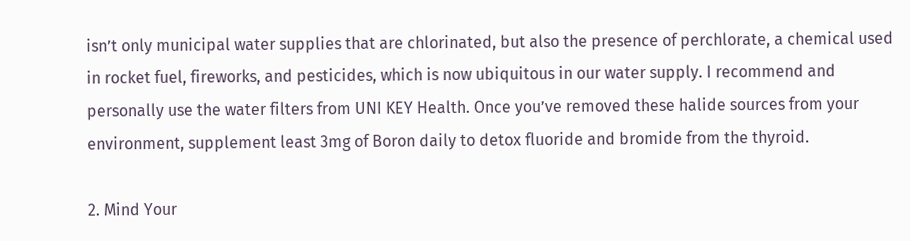isn’t only municipal water supplies that are chlorinated, but also the presence of perchlorate, a chemical used in rocket fuel, fireworks, and pesticides, which is now ubiquitous in our water supply. I recommend and personally use the water filters from UNI KEY Health. Once you’ve removed these halide sources from your environment, supplement least 3mg of Boron daily to detox fluoride and bromide from the thyroid.

2. Mind Your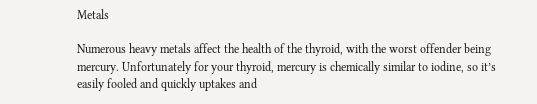Metals

Numerous heavy metals affect the health of the thyroid, with the worst offender being mercury. Unfortunately for your thyroid, mercury is chemically similar to iodine, so it’s easily fooled and quickly uptakes and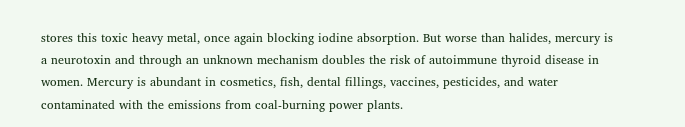stores this toxic heavy metal, once again blocking iodine absorption. But worse than halides, mercury is a neurotoxin and through an unknown mechanism doubles the risk of autoimmune thyroid disease in women. Mercury is abundant in cosmetics, fish, dental fillings, vaccines, pesticides, and water contaminated with the emissions from coal-burning power plants.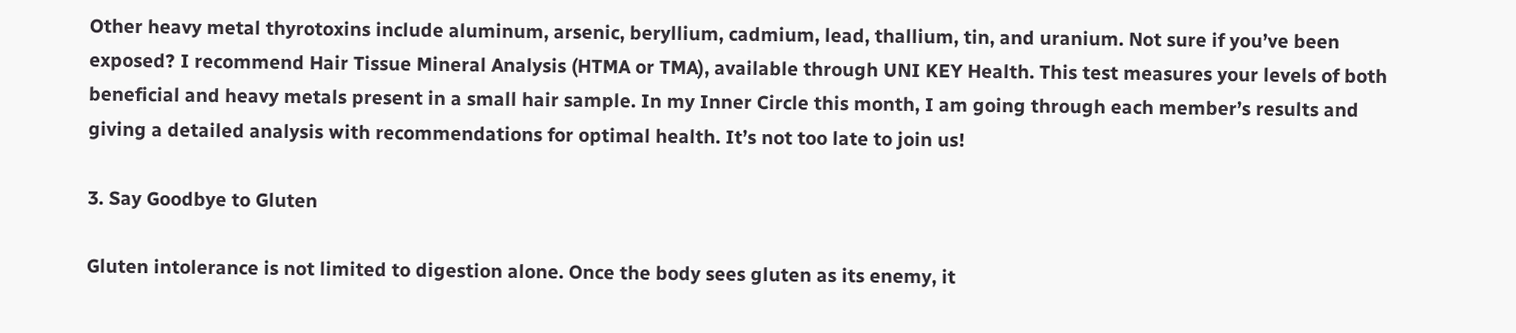Other heavy metal thyrotoxins include aluminum, arsenic, beryllium, cadmium, lead, thallium, tin, and uranium. Not sure if you’ve been exposed? I recommend Hair Tissue Mineral Analysis (HTMA or TMA), available through UNI KEY Health. This test measures your levels of both beneficial and heavy metals present in a small hair sample. In my Inner Circle this month, I am going through each member’s results and giving a detailed analysis with recommendations for optimal health. It’s not too late to join us!

3. Say Goodbye to Gluten

Gluten intolerance is not limited to digestion alone. Once the body sees gluten as its enemy, it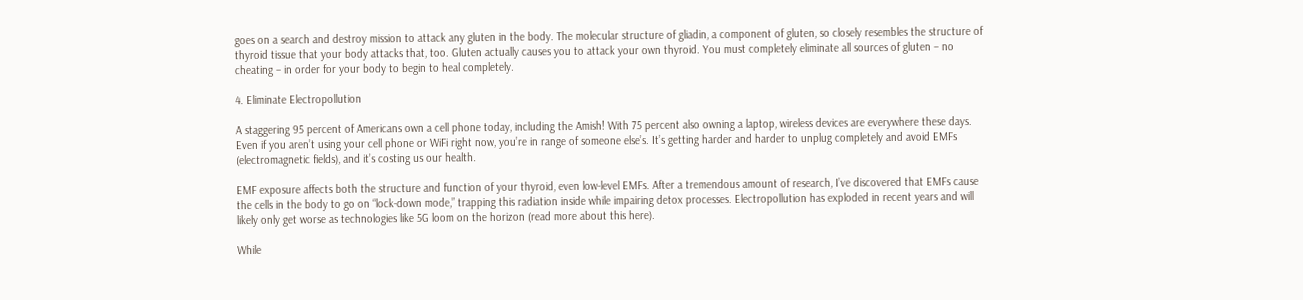goes on a search and destroy mission to attack any gluten in the body. The molecular structure of gliadin, a component of gluten, so closely resembles the structure of thyroid tissue that your body attacks that, too. Gluten actually causes you to attack your own thyroid. You must completely eliminate all sources of gluten – no cheating – in order for your body to begin to heal completely.

4. Eliminate Electropollution

A staggering 95 percent of Americans own a cell phone today, including the Amish! With 75 percent also owning a laptop, wireless devices are everywhere these days. Even if you aren’t using your cell phone or WiFi right now, you’re in range of someone else’s. It’s getting harder and harder to unplug completely and avoid EMFs (electromagnetic fields), and it’s costing us our health.

EMF exposure affects both the structure and function of your thyroid, even low-level EMFs. After a tremendous amount of research, I’ve discovered that EMFs cause the cells in the body to go on “lock-down mode,” trapping this radiation inside while impairing detox processes. Electropollution has exploded in recent years and will likely only get worse as technologies like 5G loom on the horizon (read more about this here).

While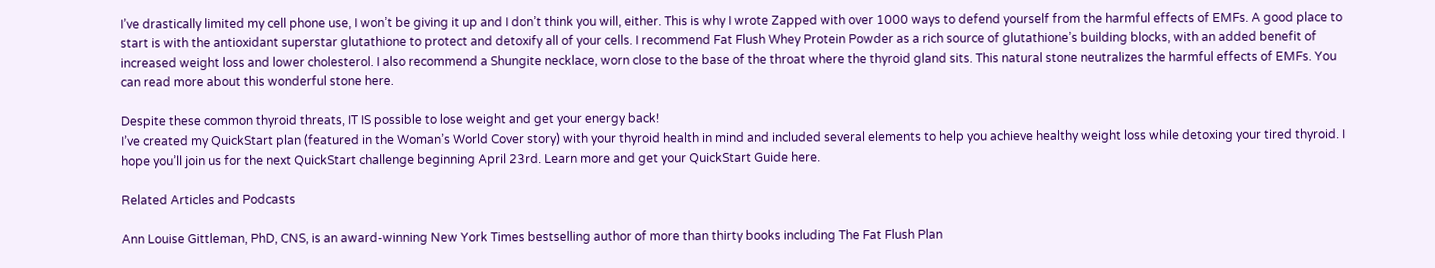I’ve drastically limited my cell phone use, I won’t be giving it up and I don’t think you will, either. This is why I wrote Zapped with over 1000 ways to defend yourself from the harmful effects of EMFs. A good place to start is with the antioxidant superstar glutathione to protect and detoxify all of your cells. I recommend Fat Flush Whey Protein Powder as a rich source of glutathione’s building blocks, with an added benefit of increased weight loss and lower cholesterol. I also recommend a Shungite necklace, worn close to the base of the throat where the thyroid gland sits. This natural stone neutralizes the harmful effects of EMFs. You can read more about this wonderful stone here.

Despite these common thyroid threats, IT IS possible to lose weight and get your energy back!
I’ve created my QuickStart plan (featured in the Woman’s World Cover story) with your thyroid health in mind and included several elements to help you achieve healthy weight loss while detoxing your tired thyroid. I hope you’ll join us for the next QuickStart challenge beginning April 23rd. Learn more and get your QuickStart Guide here.

Related Articles and Podcasts

Ann Louise Gittleman, PhD, CNS, is an award-winning New York Times bestselling author of more than thirty books including The Fat Flush Plan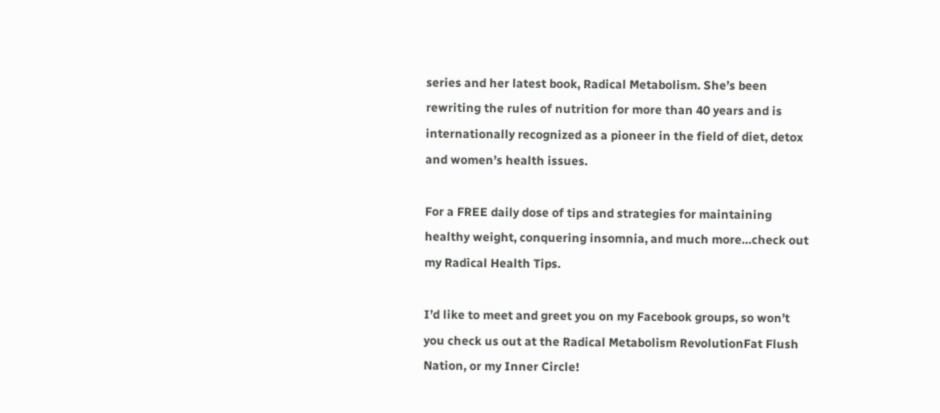series and her latest book, Radical Metabolism. She’s been rewriting the rules of nutrition for more than 40 years and is internationally recognized as a pioneer in the field of diet, detox and women’s health issues.

For a FREE daily dose of tips and strategies for maintaining healthy weight, conquering insomnia, and much more…check out my Radical Health Tips.

I’d like to meet and greet you on my Facebook groups, so won’t you check us out at the Radical Metabolism RevolutionFat Flush Nation, or my Inner Circle!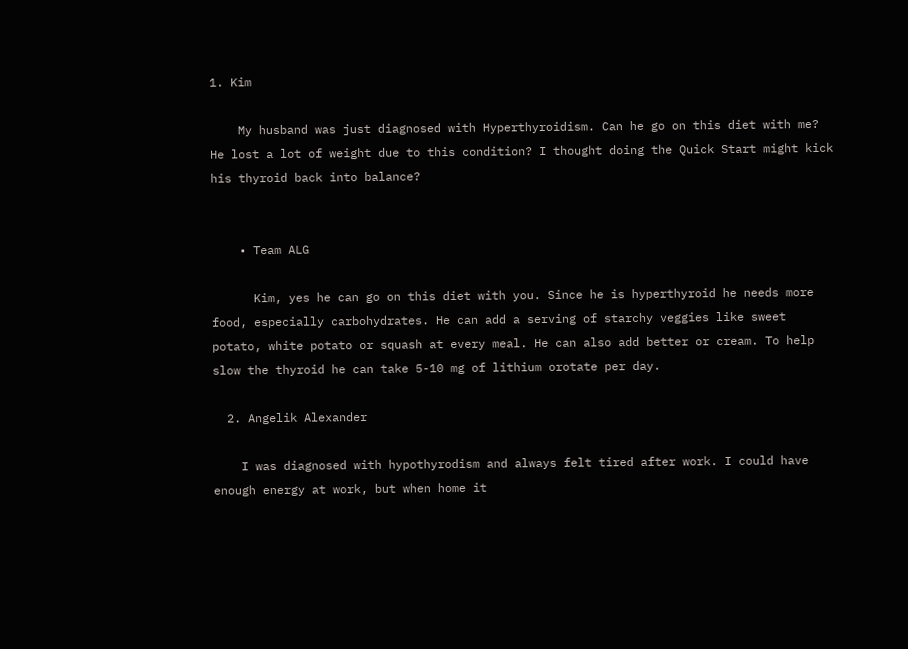1. Kim

    My husband was just diagnosed with Hyperthyroidism. Can he go on this diet with me? He lost a lot of weight due to this condition? I thought doing the Quick Start might kick his thyroid back into balance?


    • Team ALG

      Kim, yes he can go on this diet with you. Since he is hyperthyroid he needs more food, especially carbohydrates. He can add a serving of starchy veggies like sweet potato, white potato or squash at every meal. He can also add better or cream. To help slow the thyroid he can take 5-10 mg of lithium orotate per day.

  2. Angelik Alexander

    I was diagnosed with hypothyrodism and always felt tired after work. I could have enough energy at work, but when home it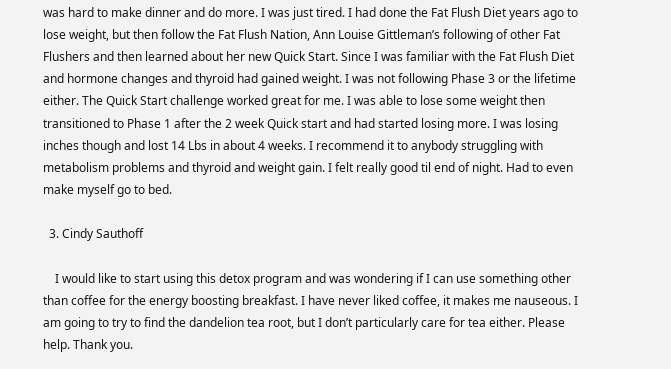was hard to make dinner and do more. I was just tired. I had done the Fat Flush Diet years ago to lose weight, but then follow the Fat Flush Nation, Ann Louise Gittleman’s following of other Fat Flushers and then learned about her new Quick Start. Since I was familiar with the Fat Flush Diet and hormone changes and thyroid had gained weight. I was not following Phase 3 or the lifetime either. The Quick Start challenge worked great for me. I was able to lose some weight then transitioned to Phase 1 after the 2 week Quick start and had started losing more. I was losing inches though and lost 14 Lbs in about 4 weeks. I recommend it to anybody struggling with metabolism problems and thyroid and weight gain. I felt really good til end of night. Had to even make myself go to bed.

  3. Cindy Sauthoff

    I would like to start using this detox program and was wondering if I can use something other than coffee for the energy boosting breakfast. I have never liked coffee, it makes me nauseous. I am going to try to find the dandelion tea root, but I don’t particularly care for tea either. Please help. Thank you.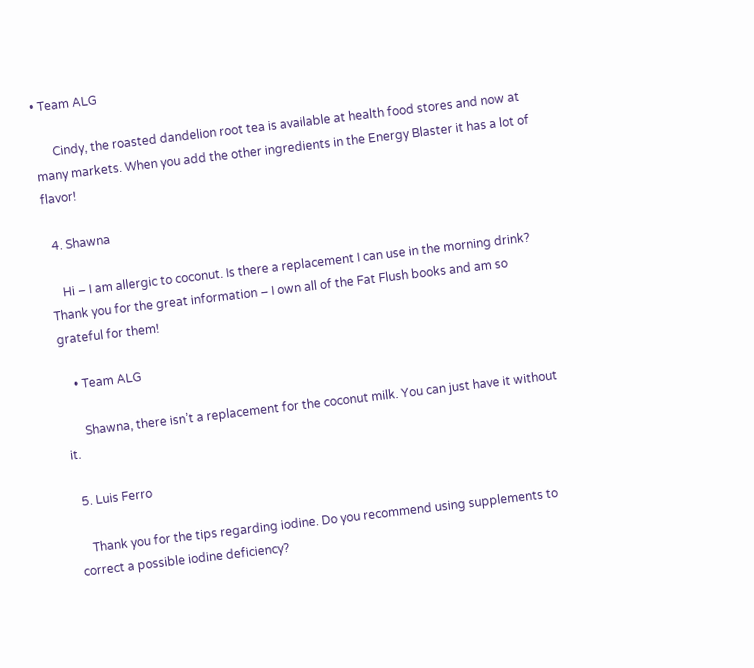• Team ALG

      Cindy, the roasted dandelion root tea is available at health food stores and now at many markets. When you add the other ingredients in the Energy Blaster it has a lot of flavor!

  4. Shawna

    Hi – I am allergic to coconut. Is there a replacement I can use in the morning drink? Thank you for the great information – I own all of the Fat Flush books and am so grateful for them!

    • Team ALG

      Shawna, there isn’t a replacement for the coconut milk. You can just have it without it.

  5. Luis Ferro

    Thank you for the tips regarding iodine. Do you recommend using supplements to correct a possible iodine deficiency?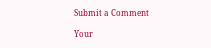Submit a Comment

Your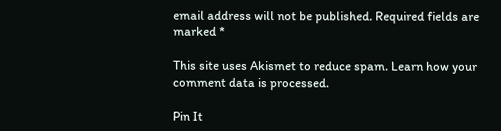email address will not be published. Required fields are marked *

This site uses Akismet to reduce spam. Learn how your comment data is processed.

Pin It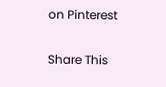on Pinterest

Share This